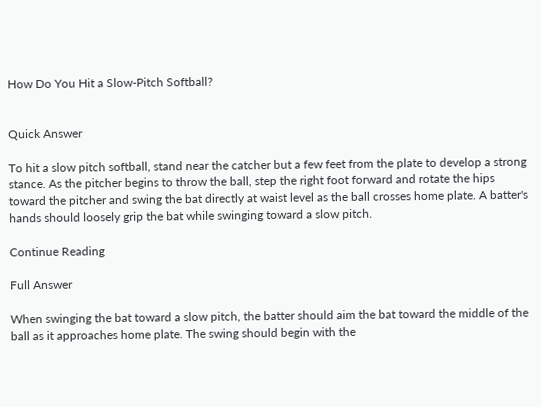How Do You Hit a Slow-Pitch Softball?


Quick Answer

To hit a slow pitch softball, stand near the catcher but a few feet from the plate to develop a strong stance. As the pitcher begins to throw the ball, step the right foot forward and rotate the hips toward the pitcher and swing the bat directly at waist level as the ball crosses home plate. A batter's hands should loosely grip the bat while swinging toward a slow pitch.

Continue Reading

Full Answer

When swinging the bat toward a slow pitch, the batter should aim the bat toward the middle of the ball as it approaches home plate. The swing should begin with the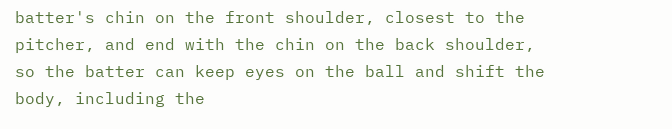batter's chin on the front shoulder, closest to the pitcher, and end with the chin on the back shoulder, so the batter can keep eyes on the ball and shift the body, including the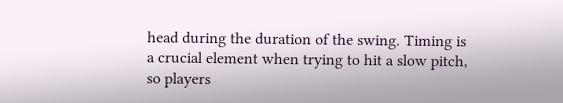head during the duration of the swing. Timing is a crucial element when trying to hit a slow pitch, so players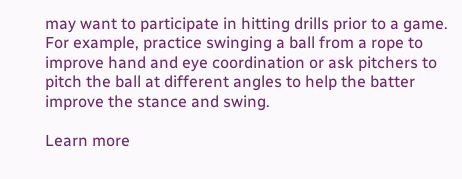may want to participate in hitting drills prior to a game. For example, practice swinging a ball from a rope to improve hand and eye coordination or ask pitchers to pitch the ball at different angles to help the batter improve the stance and swing.

Learn more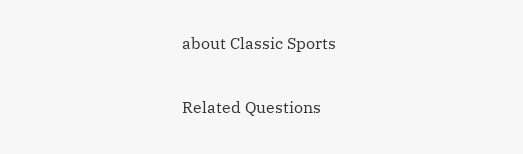about Classic Sports

Related Questions